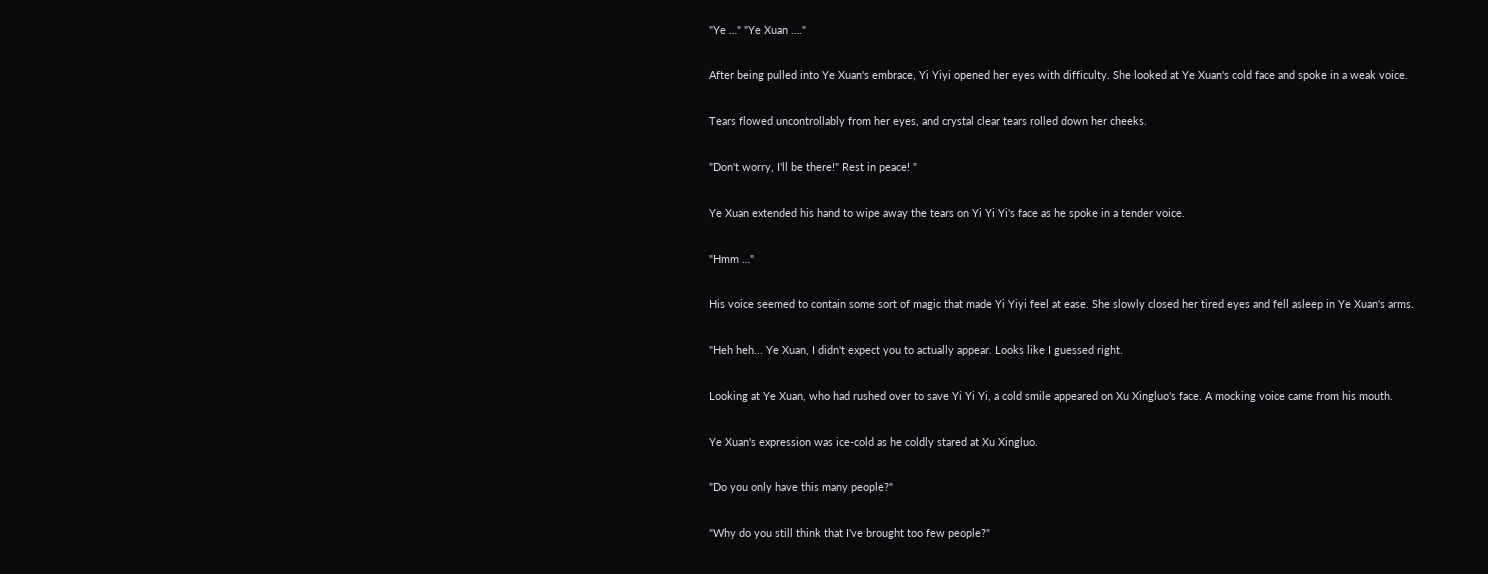"Ye …" "Ye Xuan …."

After being pulled into Ye Xuan's embrace, Yi Yiyi opened her eyes with difficulty. She looked at Ye Xuan's cold face and spoke in a weak voice.

Tears flowed uncontrollably from her eyes, and crystal clear tears rolled down her cheeks.

"Don't worry, I'll be there!" Rest in peace! "

Ye Xuan extended his hand to wipe away the tears on Yi Yi Yi's face as he spoke in a tender voice.

"Hmm …"

His voice seemed to contain some sort of magic that made Yi Yiyi feel at ease. She slowly closed her tired eyes and fell asleep in Ye Xuan's arms.

"Heh heh... Ye Xuan, I didn't expect you to actually appear. Looks like I guessed right.

Looking at Ye Xuan, who had rushed over to save Yi Yi Yi, a cold smile appeared on Xu Xingluo's face. A mocking voice came from his mouth.

Ye Xuan's expression was ice-cold as he coldly stared at Xu Xingluo.

"Do you only have this many people?"

"Why do you still think that I've brought too few people?"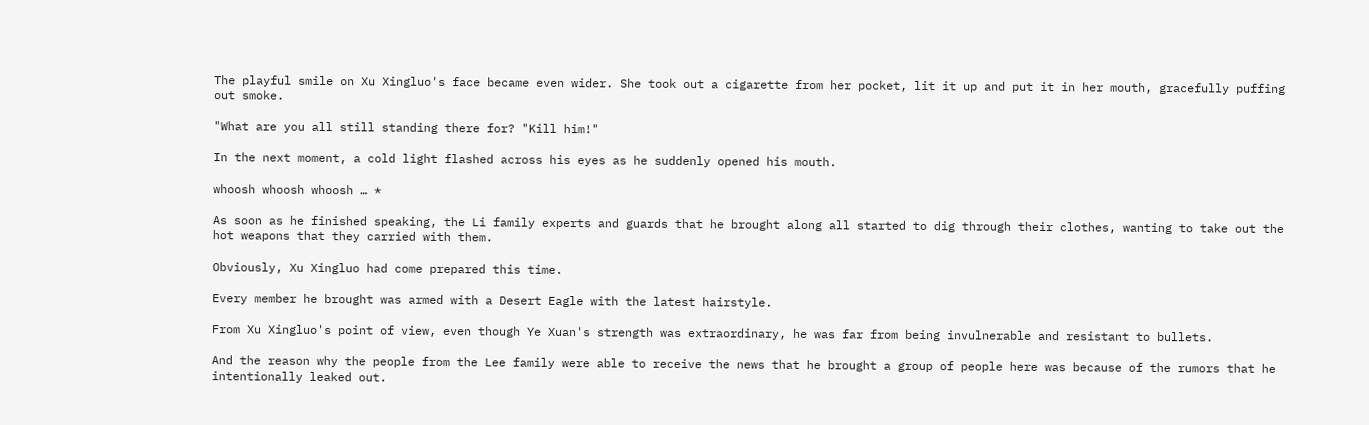The playful smile on Xu Xingluo's face became even wider. She took out a cigarette from her pocket, lit it up and put it in her mouth, gracefully puffing out smoke.

"What are you all still standing there for? "Kill him!"

In the next moment, a cold light flashed across his eyes as he suddenly opened his mouth.

whoosh whoosh whoosh … *

As soon as he finished speaking, the Li family experts and guards that he brought along all started to dig through their clothes, wanting to take out the hot weapons that they carried with them.

Obviously, Xu Xingluo had come prepared this time.

Every member he brought was armed with a Desert Eagle with the latest hairstyle.

From Xu Xingluo's point of view, even though Ye Xuan's strength was extraordinary, he was far from being invulnerable and resistant to bullets.

And the reason why the people from the Lee family were able to receive the news that he brought a group of people here was because of the rumors that he intentionally leaked out.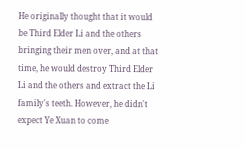He originally thought that it would be Third Elder Li and the others bringing their men over, and at that time, he would destroy Third Elder Li and the others and extract the Li family's teeth. However, he didn't expect Ye Xuan to come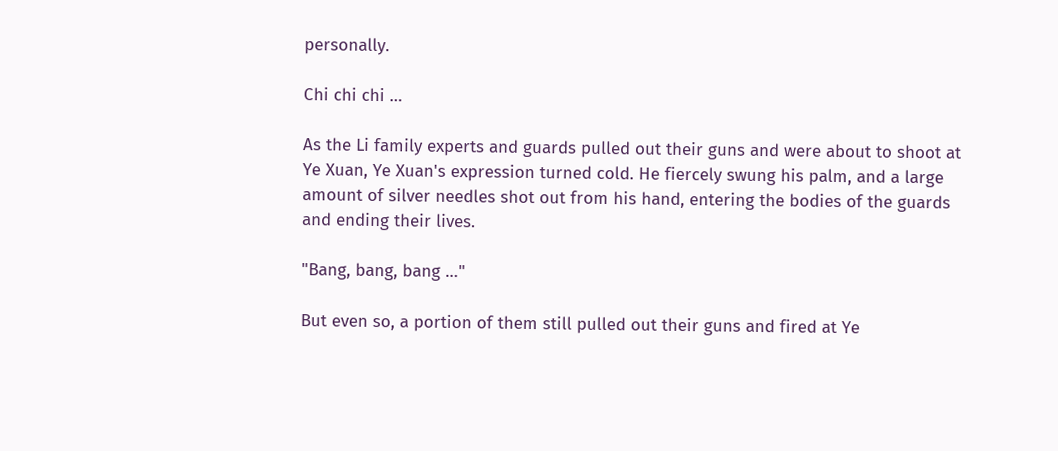personally.

Chi chi chi …

As the Li family experts and guards pulled out their guns and were about to shoot at Ye Xuan, Ye Xuan's expression turned cold. He fiercely swung his palm, and a large amount of silver needles shot out from his hand, entering the bodies of the guards and ending their lives.

"Bang, bang, bang …"

But even so, a portion of them still pulled out their guns and fired at Ye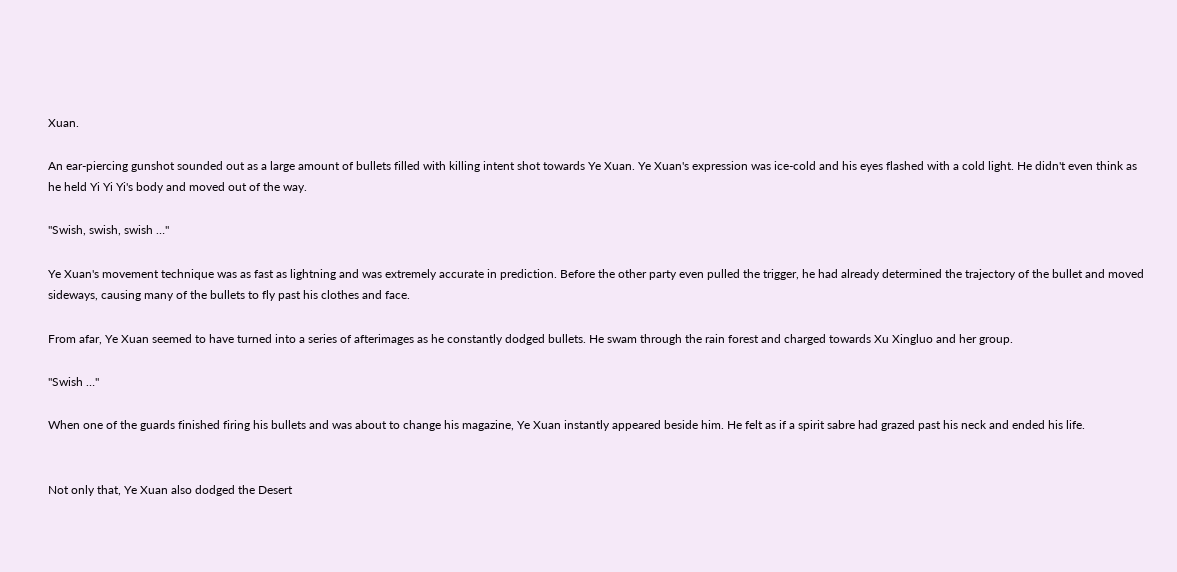Xuan.

An ear-piercing gunshot sounded out as a large amount of bullets filled with killing intent shot towards Ye Xuan. Ye Xuan's expression was ice-cold and his eyes flashed with a cold light. He didn't even think as he held Yi Yi Yi's body and moved out of the way.

"Swish, swish, swish …"

Ye Xuan's movement technique was as fast as lightning and was extremely accurate in prediction. Before the other party even pulled the trigger, he had already determined the trajectory of the bullet and moved sideways, causing many of the bullets to fly past his clothes and face.

From afar, Ye Xuan seemed to have turned into a series of afterimages as he constantly dodged bullets. He swam through the rain forest and charged towards Xu Xingluo and her group.

"Swish …"

When one of the guards finished firing his bullets and was about to change his magazine, Ye Xuan instantly appeared beside him. He felt as if a spirit sabre had grazed past his neck and ended his life.


Not only that, Ye Xuan also dodged the Desert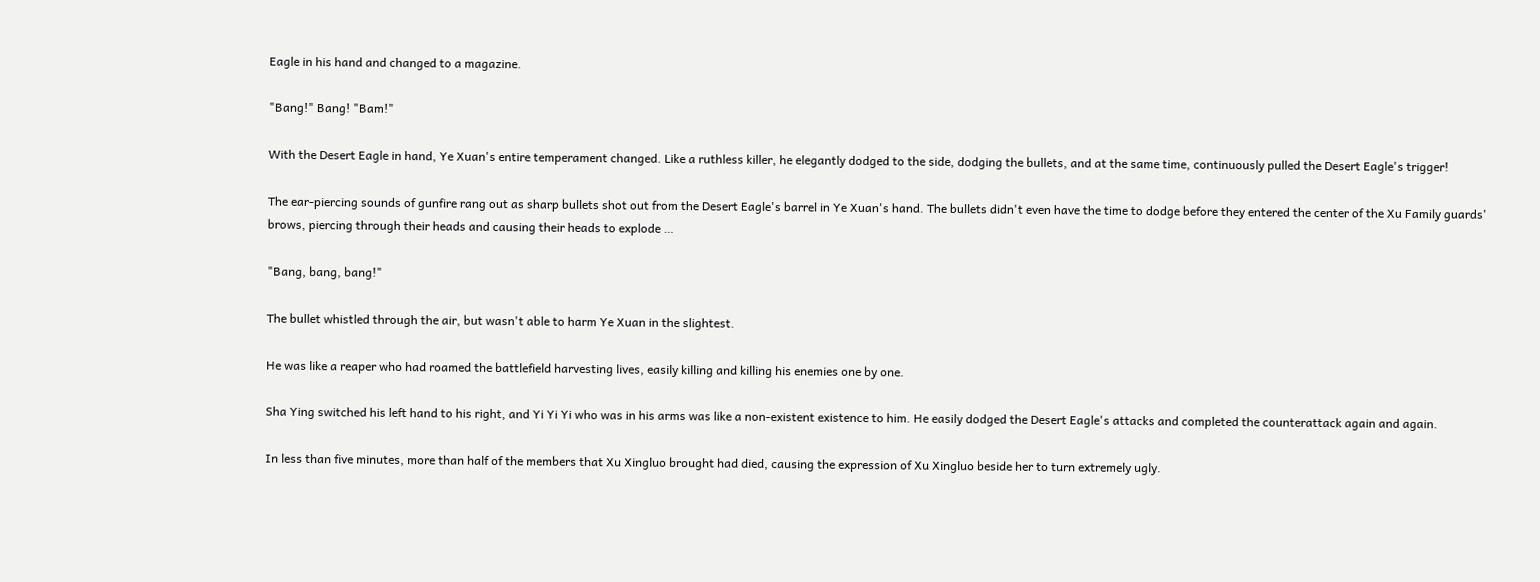Eagle in his hand and changed to a magazine.

"Bang!" Bang! "Bam!"

With the Desert Eagle in hand, Ye Xuan's entire temperament changed. Like a ruthless killer, he elegantly dodged to the side, dodging the bullets, and at the same time, continuously pulled the Desert Eagle's trigger!

The ear-piercing sounds of gunfire rang out as sharp bullets shot out from the Desert Eagle's barrel in Ye Xuan's hand. The bullets didn't even have the time to dodge before they entered the center of the Xu Family guards' brows, piercing through their heads and causing their heads to explode …

"Bang, bang, bang!"

The bullet whistled through the air, but wasn't able to harm Ye Xuan in the slightest.

He was like a reaper who had roamed the battlefield harvesting lives, easily killing and killing his enemies one by one.

Sha Ying switched his left hand to his right, and Yi Yi Yi who was in his arms was like a non-existent existence to him. He easily dodged the Desert Eagle's attacks and completed the counterattack again and again.

In less than five minutes, more than half of the members that Xu Xingluo brought had died, causing the expression of Xu Xingluo beside her to turn extremely ugly.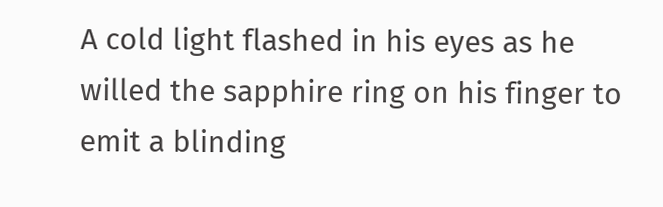A cold light flashed in his eyes as he willed the sapphire ring on his finger to emit a blinding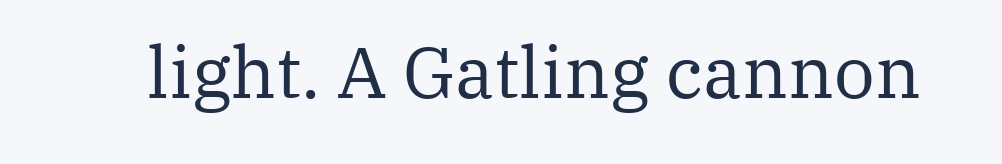light. A Gatling cannon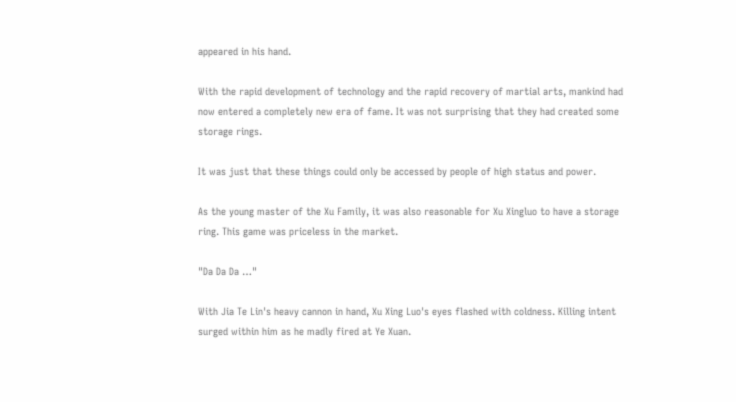appeared in his hand.

With the rapid development of technology and the rapid recovery of martial arts, mankind had now entered a completely new era of fame. It was not surprising that they had created some storage rings.

It was just that these things could only be accessed by people of high status and power.

As the young master of the Xu Family, it was also reasonable for Xu Xingluo to have a storage ring. This game was priceless in the market.

"Da Da Da …"

With Jia Te Lin's heavy cannon in hand, Xu Xing Luo's eyes flashed with coldness. Killing intent surged within him as he madly fired at Ye Xuan.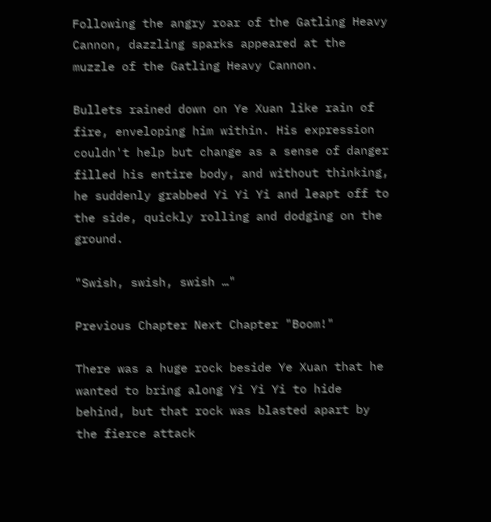Following the angry roar of the Gatling Heavy Cannon, dazzling sparks appeared at the muzzle of the Gatling Heavy Cannon.

Bullets rained down on Ye Xuan like rain of fire, enveloping him within. His expression couldn't help but change as a sense of danger filled his entire body, and without thinking, he suddenly grabbed Yi Yi Yi and leapt off to the side, quickly rolling and dodging on the ground.

"Swish, swish, swish …"

Previous Chapter Next Chapter "Boom!"

There was a huge rock beside Ye Xuan that he wanted to bring along Yi Yi Yi to hide behind, but that rock was blasted apart by the fierce attack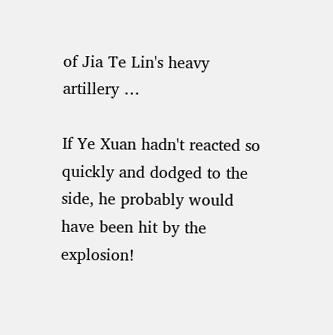of Jia Te Lin's heavy artillery …

If Ye Xuan hadn't reacted so quickly and dodged to the side, he probably would have been hit by the explosion!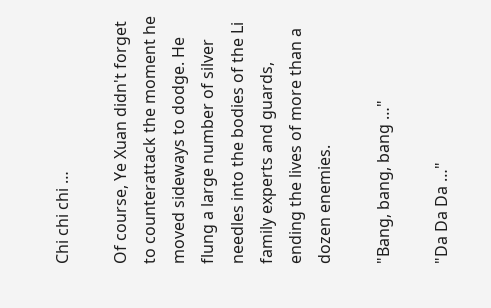Chi chi chi …

Of course, Ye Xuan didn't forget to counterattack the moment he moved sideways to dodge. He flung a large number of silver needles into the bodies of the Li family experts and guards, ending the lives of more than a dozen enemies.

"Bang, bang, bang …"

"Da Da Da …"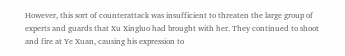However, this sort of counterattack was insufficient to threaten the large group of experts and guards that Xu Xingluo had brought with her. They continued to shoot and fire at Ye Xuan, causing his expression to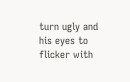turn ugly and his eyes to flicker with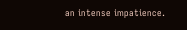an intense impatience.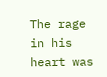The rage in his heart was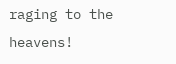raging to the heavens!